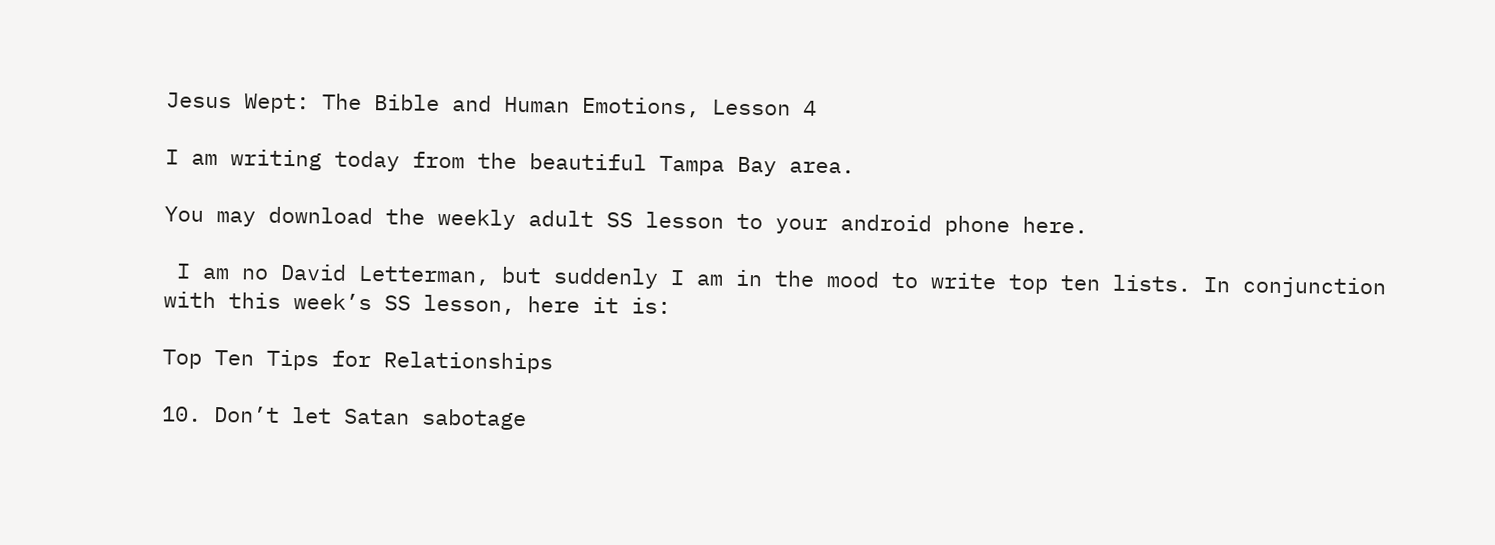Jesus Wept: The Bible and Human Emotions, Lesson 4

I am writing today from the beautiful Tampa Bay area.

You may download the weekly adult SS lesson to your android phone here.

 I am no David Letterman, but suddenly I am in the mood to write top ten lists. In conjunction with this week’s SS lesson, here it is:

Top Ten Tips for Relationships

10. Don’t let Satan sabotage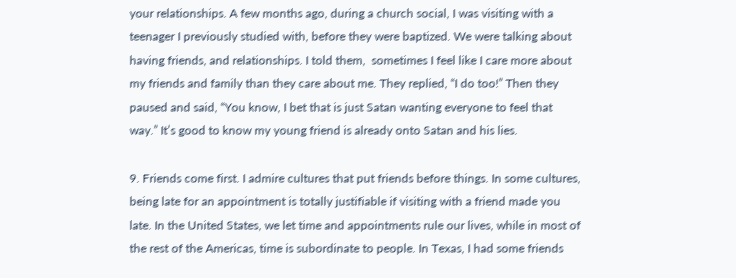your relationships. A few months ago, during a church social, I was visiting with a teenager I previously studied with, before they were baptized. We were talking about having friends, and relationships. I told them,  sometimes I feel like I care more about my friends and family than they care about me. They replied, “I do too!” Then they paused and said, “You know, I bet that is just Satan wanting everyone to feel that way.” It’s good to know my young friend is already onto Satan and his lies.

9. Friends come first. I admire cultures that put friends before things. In some cultures, being late for an appointment is totally justifiable if visiting with a friend made you late. In the United States, we let time and appointments rule our lives, while in most of the rest of the Americas, time is subordinate to people. In Texas, I had some friends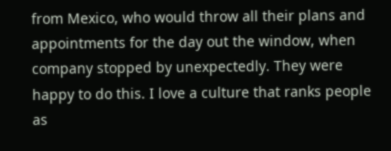from Mexico, who would throw all their plans and appointments for the day out the window, when company stopped by unexpectedly. They were happy to do this. I love a culture that ranks people as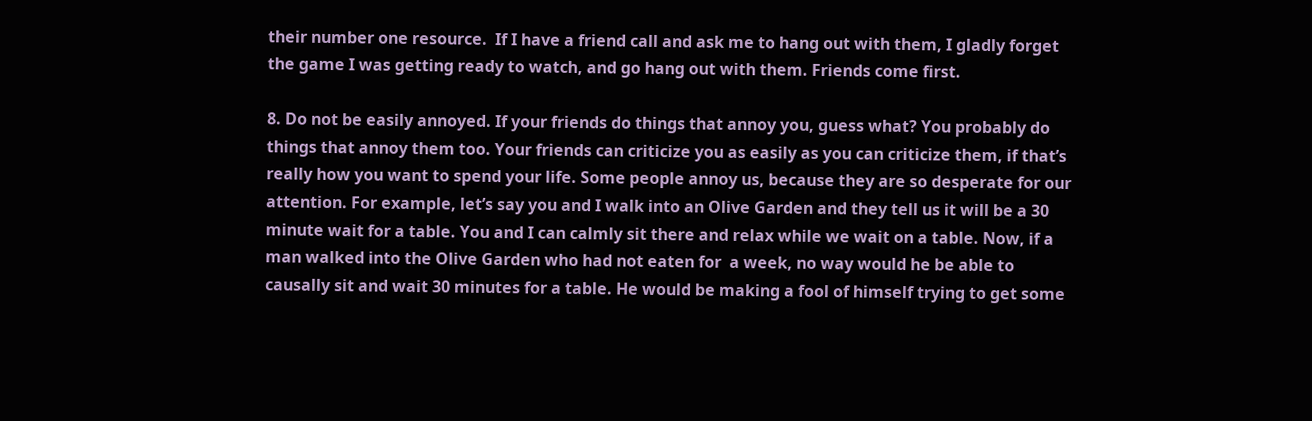their number one resource.  If I have a friend call and ask me to hang out with them, I gladly forget the game I was getting ready to watch, and go hang out with them. Friends come first.

8. Do not be easily annoyed. If your friends do things that annoy you, guess what? You probably do things that annoy them too. Your friends can criticize you as easily as you can criticize them, if that’s really how you want to spend your life. Some people annoy us, because they are so desperate for our attention. For example, let’s say you and I walk into an Olive Garden and they tell us it will be a 30 minute wait for a table. You and I can calmly sit there and relax while we wait on a table. Now, if a man walked into the Olive Garden who had not eaten for  a week, no way would he be able to causally sit and wait 30 minutes for a table. He would be making a fool of himself trying to get some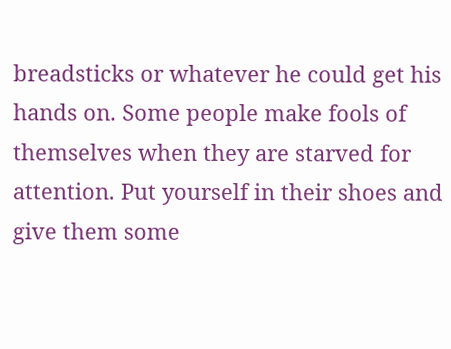breadsticks or whatever he could get his hands on. Some people make fools of themselves when they are starved for attention. Put yourself in their shoes and give them some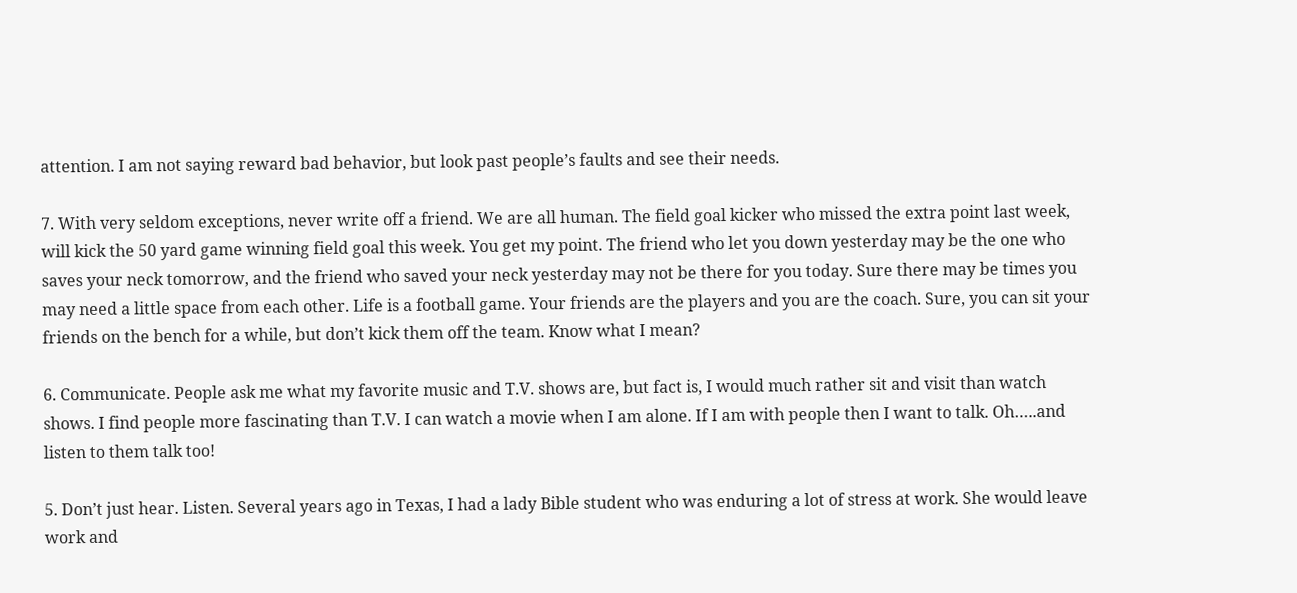attention. I am not saying reward bad behavior, but look past people’s faults and see their needs.

7. With very seldom exceptions, never write off a friend. We are all human. The field goal kicker who missed the extra point last week, will kick the 50 yard game winning field goal this week. You get my point. The friend who let you down yesterday may be the one who saves your neck tomorrow, and the friend who saved your neck yesterday may not be there for you today. Sure there may be times you may need a little space from each other. Life is a football game. Your friends are the players and you are the coach. Sure, you can sit your friends on the bench for a while, but don’t kick them off the team. Know what I mean?

6. Communicate. People ask me what my favorite music and T.V. shows are, but fact is, I would much rather sit and visit than watch shows. I find people more fascinating than T.V. I can watch a movie when I am alone. If I am with people then I want to talk. Oh…..and listen to them talk too!

5. Don’t just hear. Listen. Several years ago in Texas, I had a lady Bible student who was enduring a lot of stress at work. She would leave work and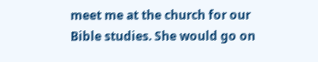meet me at the church for our Bible studies. She would go on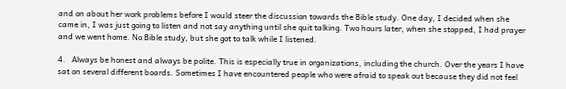and on about her work problems before I would steer the discussion towards the Bible study. One day, I decided when she came in, I was just going to listen and not say anything until she quit talking. Two hours later, when she stopped, I had prayer and we went home. No Bible study, but she got to talk while I listened.

4.   Always be honest and always be polite. This is especially true in organizations, including the church. Over the years I have sat on several different boards. Sometimes I have encountered people who were afraid to speak out because they did not feel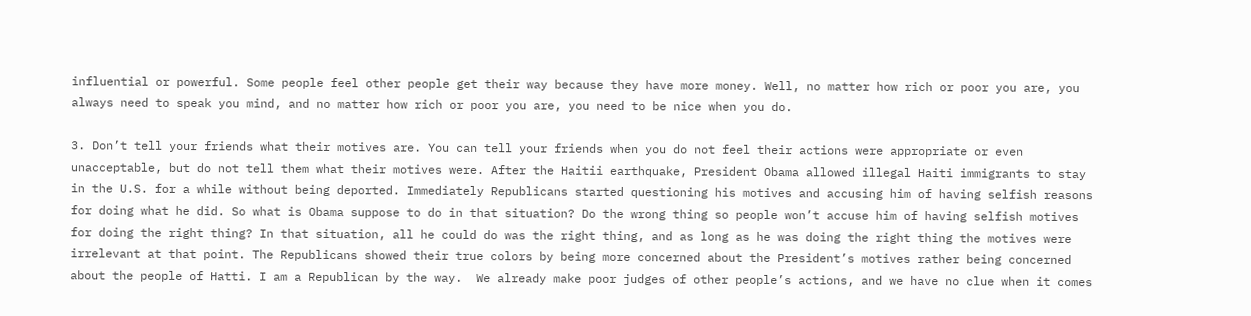influential or powerful. Some people feel other people get their way because they have more money. Well, no matter how rich or poor you are, you always need to speak you mind, and no matter how rich or poor you are, you need to be nice when you do.

3. Don’t tell your friends what their motives are. You can tell your friends when you do not feel their actions were appropriate or even unacceptable, but do not tell them what their motives were. After the Haitii earthquake, President Obama allowed illegal Haiti immigrants to stay in the U.S. for a while without being deported. Immediately Republicans started questioning his motives and accusing him of having selfish reasons for doing what he did. So what is Obama suppose to do in that situation? Do the wrong thing so people won’t accuse him of having selfish motives for doing the right thing? In that situation, all he could do was the right thing, and as long as he was doing the right thing the motives were irrelevant at that point. The Republicans showed their true colors by being more concerned about the President’s motives rather being concerned about the people of Hatti. I am a Republican by the way.  We already make poor judges of other people’s actions, and we have no clue when it comes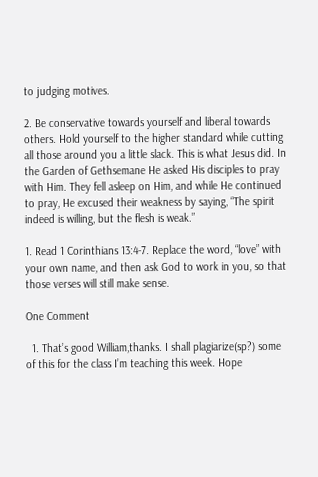to judging motives.

2. Be conservative towards yourself and liberal towards others. Hold yourself to the higher standard while cutting all those around you a little slack. This is what Jesus did. In the Garden of Gethsemane He asked His disciples to pray with Him. They fell asleep on Him, and while He continued to pray, He excused their weakness by saying, “The spirit indeed is willing, but the flesh is weak.”

1. Read 1 Corinthians 13:4-7. Replace the word, “love” with your own name, and then ask God to work in you, so that those verses will still make sense.

One Comment

  1. That’s good William,thanks. I shall plagiarize(sp?) some of this for the class I’m teaching this week. Hope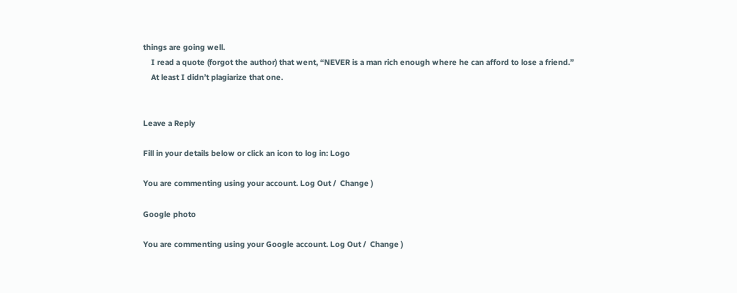things are going well.
    I read a quote (forgot the author) that went, “NEVER is a man rich enough where he can afford to lose a friend.”
    At least I didn’t plagiarize that one.


Leave a Reply

Fill in your details below or click an icon to log in: Logo

You are commenting using your account. Log Out /  Change )

Google photo

You are commenting using your Google account. Log Out /  Change )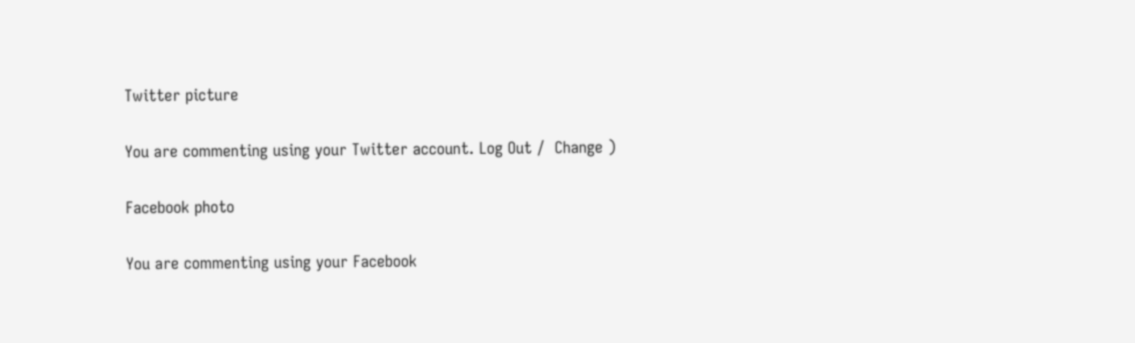Twitter picture

You are commenting using your Twitter account. Log Out /  Change )

Facebook photo

You are commenting using your Facebook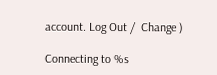account. Log Out /  Change )

Connecting to %s